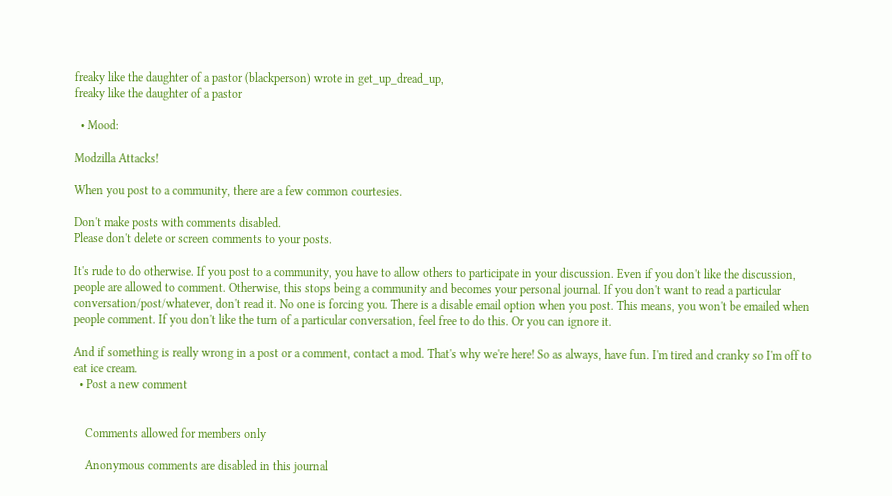freaky like the daughter of a pastor (blackperson) wrote in get_up_dread_up,
freaky like the daughter of a pastor

  • Mood:

Modzilla Attacks!

When you post to a community, there are a few common courtesies.

Don't make posts with comments disabled.
Please don't delete or screen comments to your posts.

It's rude to do otherwise. If you post to a community, you have to allow others to participate in your discussion. Even if you don't like the discussion, people are allowed to comment. Otherwise, this stops being a community and becomes your personal journal. If you don't want to read a particular conversation/post/whatever, don't read it. No one is forcing you. There is a disable email option when you post. This means, you won't be emailed when people comment. If you don't like the turn of a particular conversation, feel free to do this. Or you can ignore it.

And if something is really wrong in a post or a comment, contact a mod. That's why we're here! So as always, have fun. I'm tired and cranky so I'm off to eat ice cream.
  • Post a new comment


    Comments allowed for members only

    Anonymous comments are disabled in this journal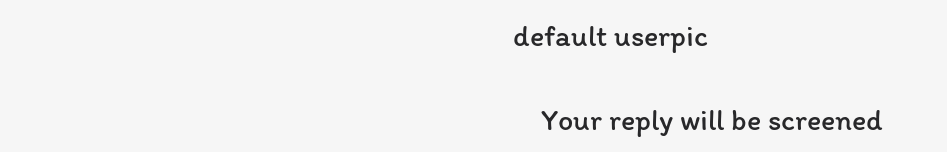default userpic

    Your reply will be screened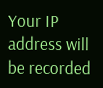Your IP address will be recorded